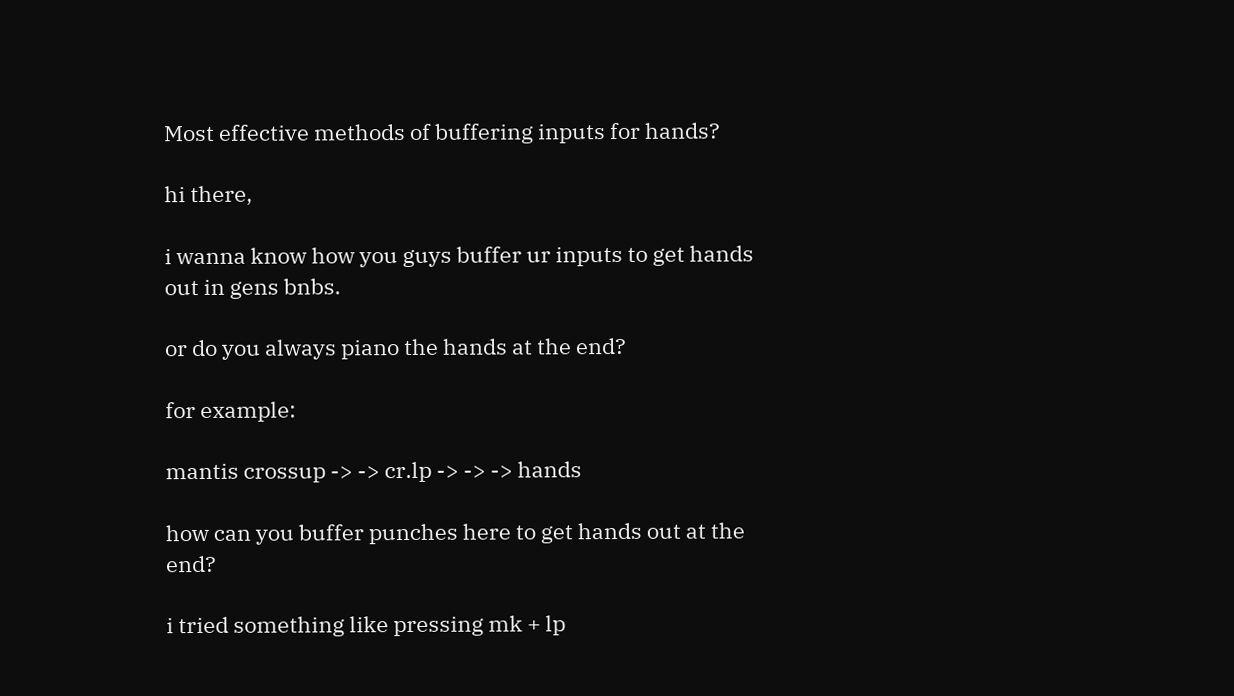Most effective methods of buffering inputs for hands?

hi there,

i wanna know how you guys buffer ur inputs to get hands out in gens bnbs.

or do you always piano the hands at the end?

for example:

mantis crossup -> -> cr.lp -> -> -> hands

how can you buffer punches here to get hands out at the end?

i tried something like pressing mk + lp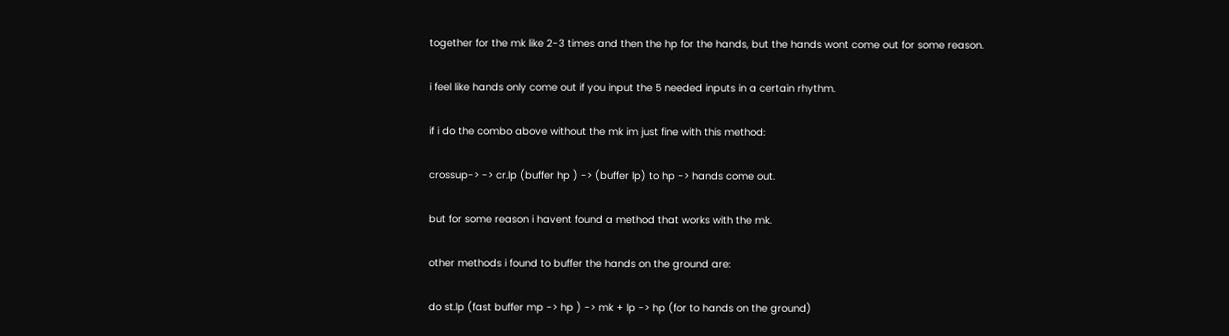together for the mk like 2-3 times and then the hp for the hands, but the hands wont come out for some reason.

i feel like hands only come out if you input the 5 needed inputs in a certain rhythm.

if i do the combo above without the mk im just fine with this method:

crossup-> -> cr.lp (buffer hp ) -> (buffer lp) to hp -> hands come out.

but for some reason i havent found a method that works with the mk.

other methods i found to buffer the hands on the ground are:

do st.lp (fast buffer mp -> hp ) -> mk + lp -> hp (for to hands on the ground)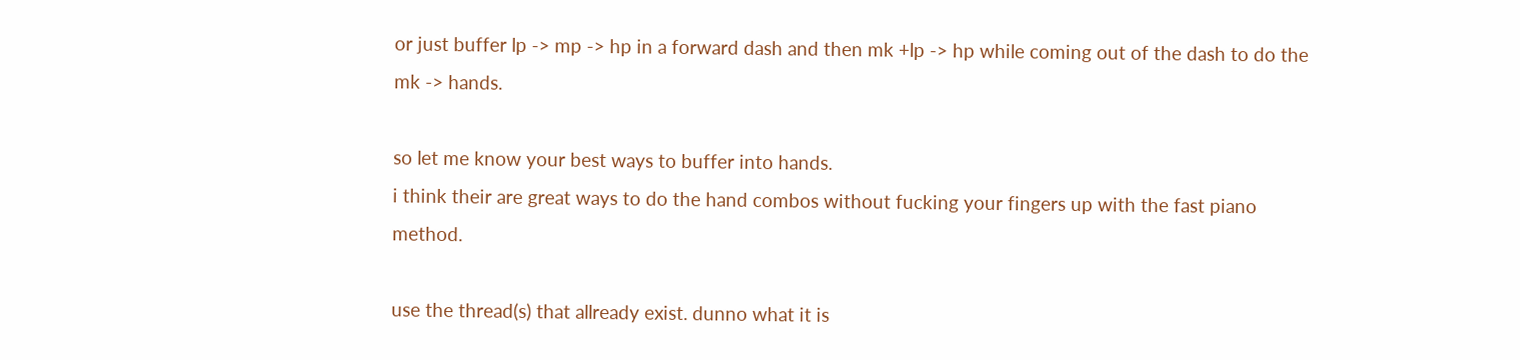or just buffer lp -> mp -> hp in a forward dash and then mk +lp -> hp while coming out of the dash to do the mk -> hands.

so let me know your best ways to buffer into hands.
i think their are great ways to do the hand combos without fucking your fingers up with the fast piano method.

use the thread(s) that allready exist. dunno what it is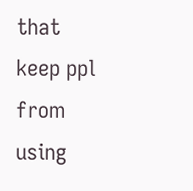that keep ppl from using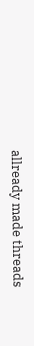allready made threads